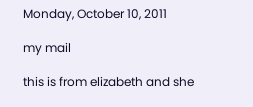Monday, October 10, 2011

my mail

this is from elizabeth and she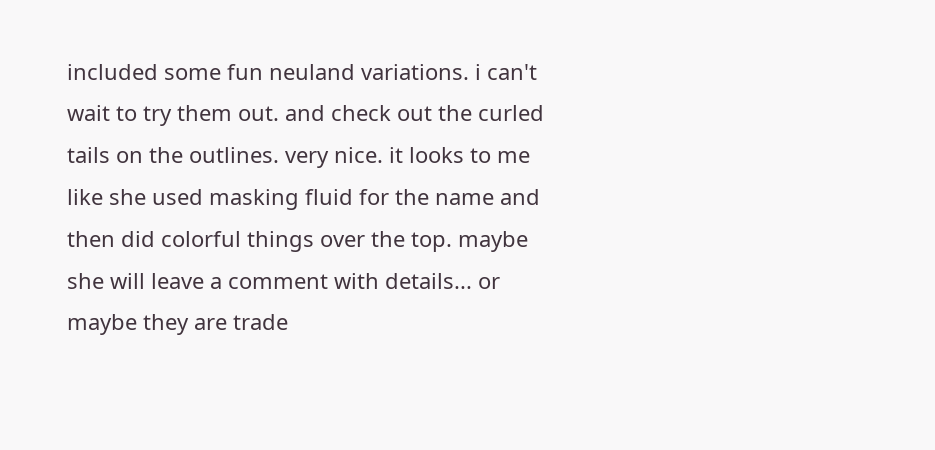included some fun neuland variations. i can't wait to try them out. and check out the curled tails on the outlines. very nice. it looks to me like she used masking fluid for the name and then did colorful things over the top. maybe she will leave a comment with details... or maybe they are trade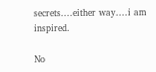secrets....either way....i am inspired.

No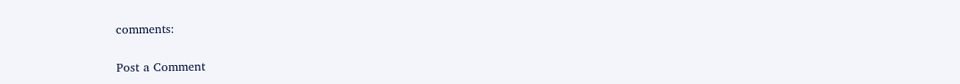comments:

Post a Comment